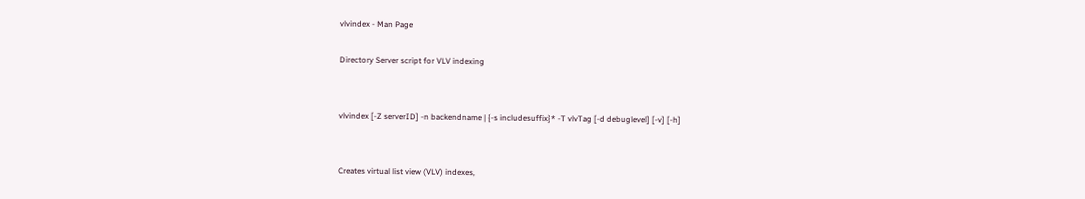vlvindex - Man Page

Directory Server script for VLV indexing


vlvindex [-Z serverID] -n backendname | {-s includesuffix}* -T vlvTag [-d debuglevel] [-v] [-h]


Creates virtual list view (VLV) indexes,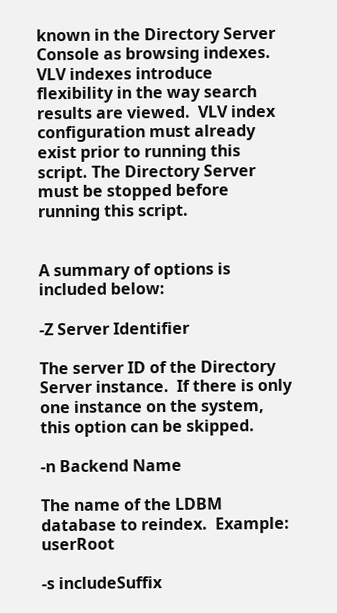known in the Directory Server Console as browsing indexes. VLV indexes introduce flexibility in the way search results are viewed.  VLV index configuration must already exist prior to running this script. The Directory Server must be stopped before running this script.


A summary of options is included below:

-Z Server Identifier

The server ID of the Directory Server instance.  If there is only  one instance on the system, this option can be skipped.

-n Backend Name

The name of the LDBM database to reindex.  Example: userRoot

-s includeSuffix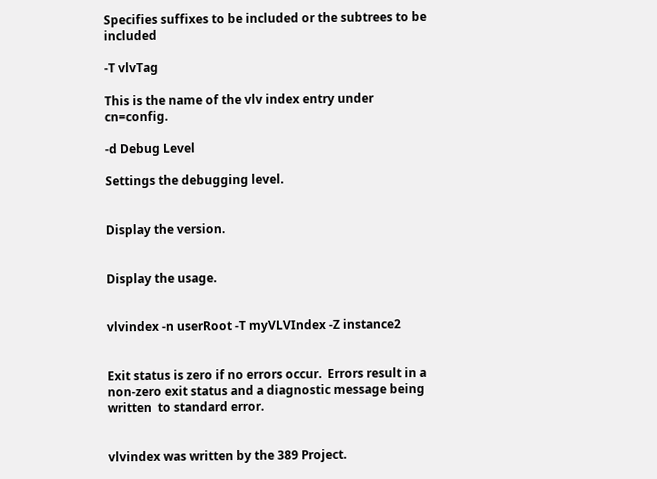Specifies suffixes to be included or the subtrees to be included

-T vlvTag

This is the name of the vlv index entry under cn=config.

-d Debug Level

Settings the debugging level.


Display the version.


Display the usage.


vlvindex -n userRoot -T myVLVIndex -Z instance2


Exit status is zero if no errors occur.  Errors result in a  non-zero exit status and a diagnostic message being written  to standard error.


vlvindex was written by the 389 Project.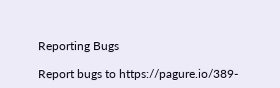Reporting Bugs

Report bugs to https://pagure.io/389-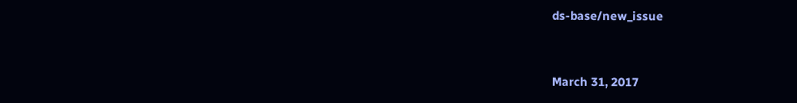ds-base/new_issue


March 31, 2017